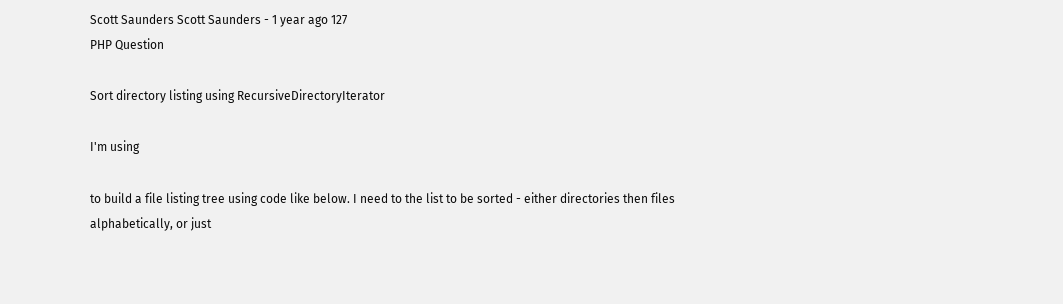Scott Saunders Scott Saunders - 1 year ago 127
PHP Question

Sort directory listing using RecursiveDirectoryIterator

I'm using

to build a file listing tree using code like below. I need to the list to be sorted - either directories then files alphabetically, or just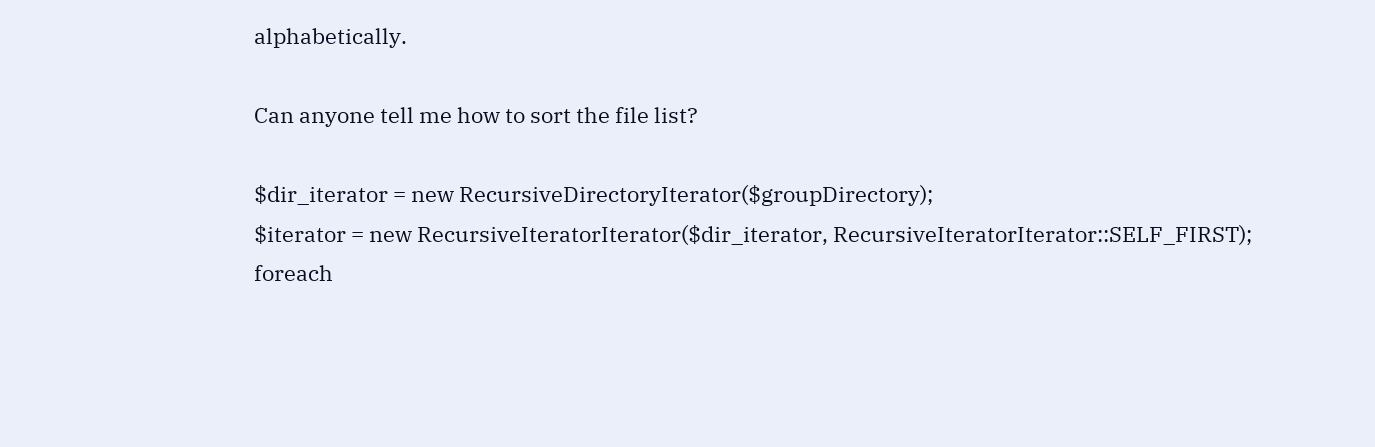alphabetically.

Can anyone tell me how to sort the file list?

$dir_iterator = new RecursiveDirectoryIterator($groupDirectory);
$iterator = new RecursiveIteratorIterator($dir_iterator, RecursiveIteratorIterator::SELF_FIRST);
foreach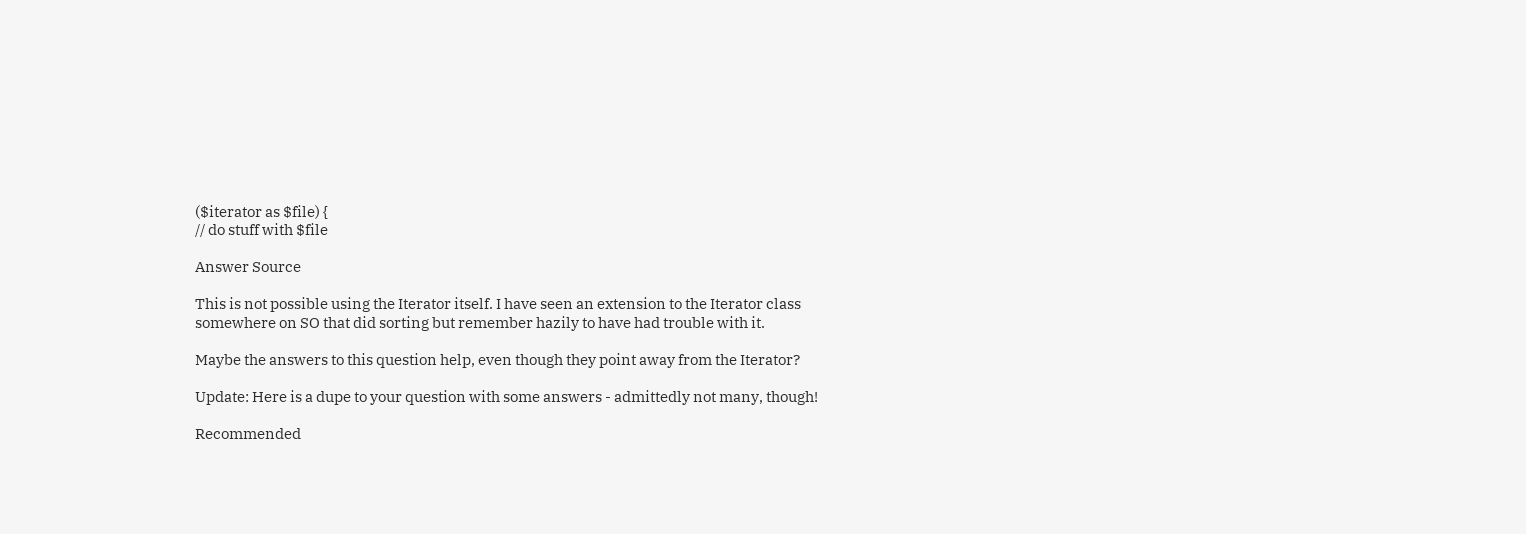($iterator as $file) {
// do stuff with $file

Answer Source

This is not possible using the Iterator itself. I have seen an extension to the Iterator class somewhere on SO that did sorting but remember hazily to have had trouble with it.

Maybe the answers to this question help, even though they point away from the Iterator?

Update: Here is a dupe to your question with some answers - admittedly not many, though!

Recommended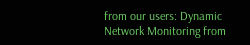from our users: Dynamic Network Monitoring from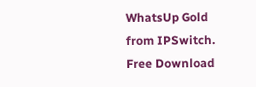WhatsUp Gold from IPSwitch. Free Download